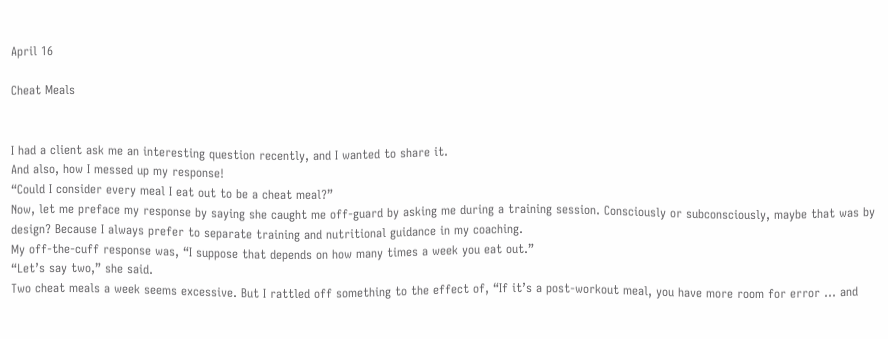April 16

Cheat Meals


I had a client ask me an interesting question recently, and I wanted to share it.
And also, how I messed up my response!
“Could I consider every meal I eat out to be a cheat meal?”
Now, let me preface my response by saying she caught me off-guard by asking me during a training session. Consciously or subconsciously, maybe that was by design? Because I always prefer to separate training and nutritional guidance in my coaching.
My off-the-cuff response was, “I suppose that depends on how many times a week you eat out.”
“Let’s say two,” she said.
Two cheat meals a week seems excessive. But I rattled off something to the effect of, “If it’s a post-workout meal, you have more room for error … and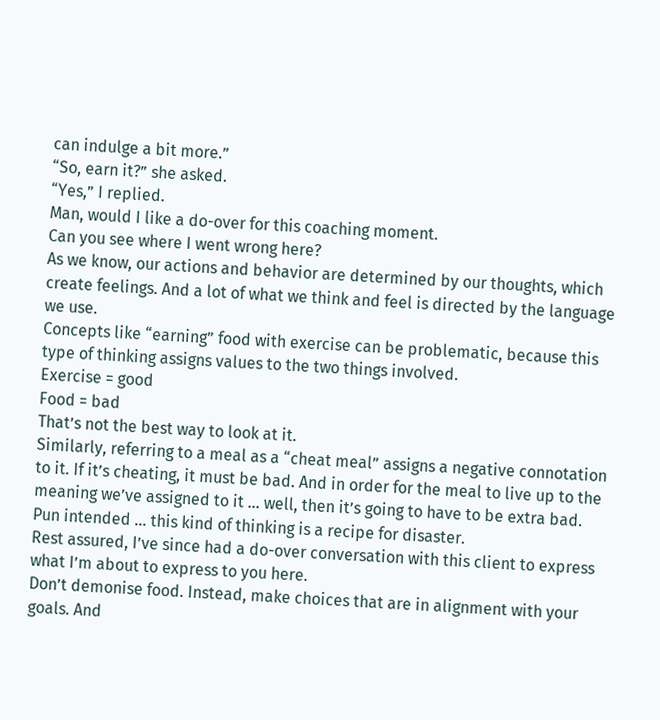can indulge a bit more.”
“So, earn it?” she asked.
“Yes,” I replied.
Man, would I like a do-over for this coaching moment.
Can you see where I went wrong here?
As we know, our actions and behavior are determined by our thoughts, which create feelings. And a lot of what we think and feel is directed by the language we use.
Concepts like “earning” food with exercise can be problematic, because this type of thinking assigns values to the two things involved.
Exercise = good
Food = bad
That’s not the best way to look at it.
Similarly, referring to a meal as a “cheat meal” assigns a negative connotation to it. If it’s cheating, it must be bad. And in order for the meal to live up to the meaning we’ve assigned to it … well, then it’s going to have to be extra bad.
Pun intended … this kind of thinking is a recipe for disaster.
Rest assured, I’ve since had a do-over conversation with this client to express what I’m about to express to you here.
Don’t demonise food. Instead, make choices that are in alignment with your goals. And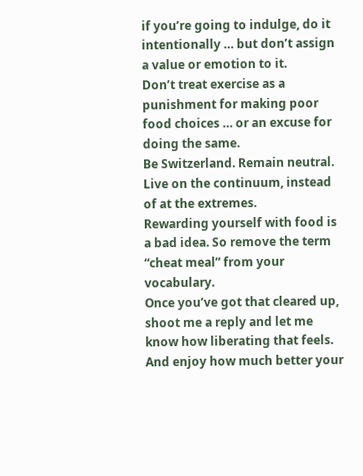if you’re going to indulge, do it intentionally … but don’t assign a value or emotion to it.
Don’t treat exercise as a punishment for making poor food choices … or an excuse for doing the same.
Be Switzerland. Remain neutral.
Live on the continuum, instead of at the extremes.
Rewarding yourself with food is a bad idea. So remove the term “cheat meal” from your vocabulary.
Once you’ve got that cleared up, shoot me a reply and let me know how liberating that feels.
And enjoy how much better your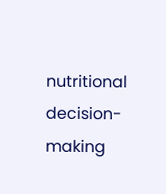nutritional decision-making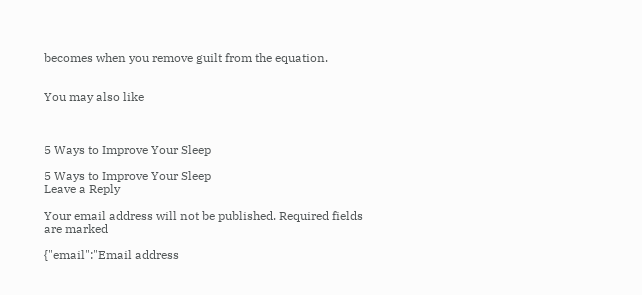becomes when you remove guilt from the equation.


You may also like



5 Ways to Improve Your Sleep

5 Ways to Improve Your Sleep
Leave a Reply

Your email address will not be published. Required fields are marked

{"email":"Email address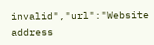invalid","url":"Website address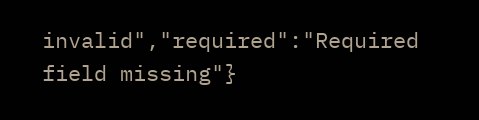invalid","required":"Required field missing"}